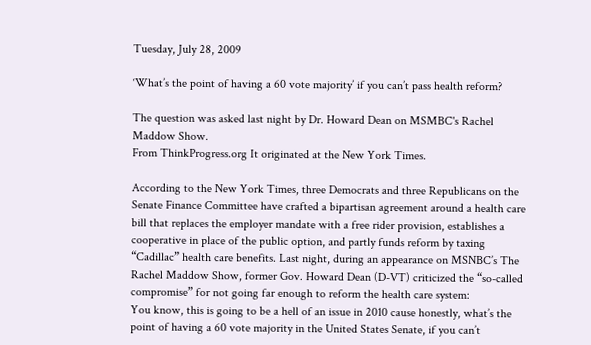Tuesday, July 28, 2009

‘What’s the point of having a 60 vote majority’ if you can’t pass health reform?

The question was asked last night by Dr. Howard Dean on MSMBC's Rachel Maddow Show.
From ThinkProgress.org It originated at the New York Times.

According to the New York Times, three Democrats and three Republicans on the Senate Finance Committee have crafted a bipartisan agreement around a health care bill that replaces the employer mandate with a free rider provision, establishes a cooperative in place of the public option, and partly funds reform by taxing “Cadillac” health care benefits. Last night, during an appearance on MSNBC’s The Rachel Maddow Show, former Gov. Howard Dean (D-VT) criticized the “so-called compromise” for not going far enough to reform the health care system:
You know, this is going to be a hell of an issue in 2010 cause honestly, what’s the point of having a 60 vote majority in the United States Senate, if you can’t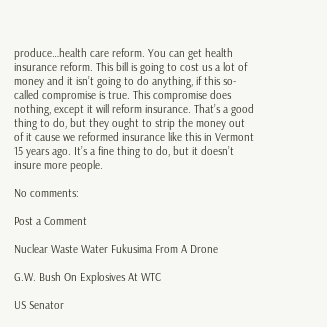produce…health care reform. You can get health insurance reform. This bill is going to cost us a lot of money and it isn’t going to do anything, if this so-called compromise is true. This compromise does nothing, except it will reform insurance. That’s a good thing to do, but they ought to strip the money out of it cause we reformed insurance like this in Vermont 15 years ago. It’s a fine thing to do, but it doesn’t insure more people.

No comments:

Post a Comment

Nuclear Waste Water Fukusima From A Drone

G.W. Bush On Explosives At WTC

US Senator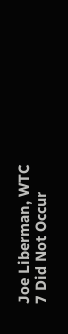Joe Liberman, WTC 7 Did Not Occur